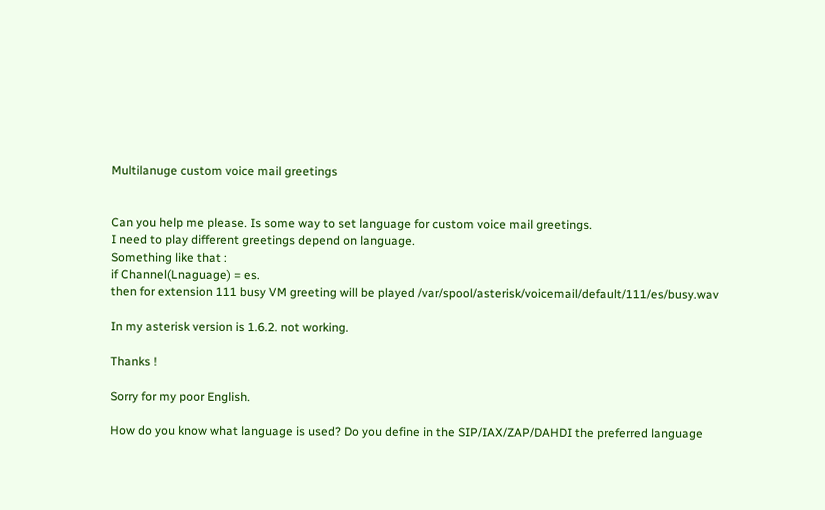Multilanuge custom voice mail greetings


Can you help me please. Is some way to set language for custom voice mail greetings.
I need to play different greetings depend on language.
Something like that :
if Channel(Lnaguage) = es.
then for extension 111 busy VM greeting will be played /var/spool/asterisk/voicemail/default/111/es/busy.wav

In my asterisk version is 1.6.2. not working.

Thanks !

Sorry for my poor English.

How do you know what language is used? Do you define in the SIP/IAX/ZAP/DAHDI the preferred language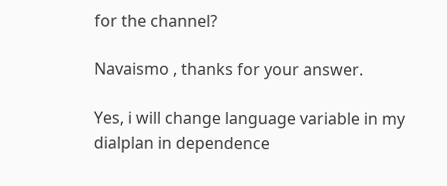for the channel?

Navaismo , thanks for your answer.

Yes, i will change language variable in my dialplan in dependence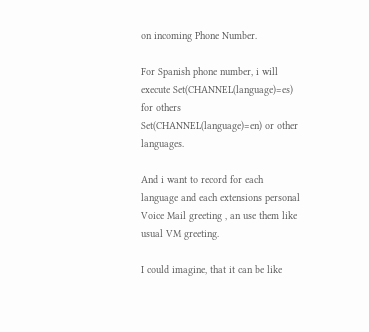on incoming Phone Number.

For Spanish phone number, i will execute Set(CHANNEL(language)=es) for others Set(CHANNEL(language)=en) or other languages.

And i want to record for each language and each extensions personal Voice Mail greeting , an use them like usual VM greeting.

I could imagine, that it can be like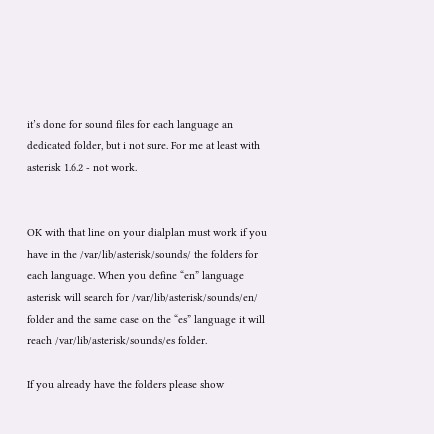it’s done for sound files for each language an dedicated folder, but i not sure. For me at least with asterisk 1.6.2 - not work.


OK with that line on your dialplan must work if you have in the /var/lib/asterisk/sounds/ the folders for each language. When you define “en” language asterisk will search for /var/lib/asterisk/sounds/en/ folder and the same case on the “es” language it will reach /var/lib/asterisk/sounds/es folder.

If you already have the folders please show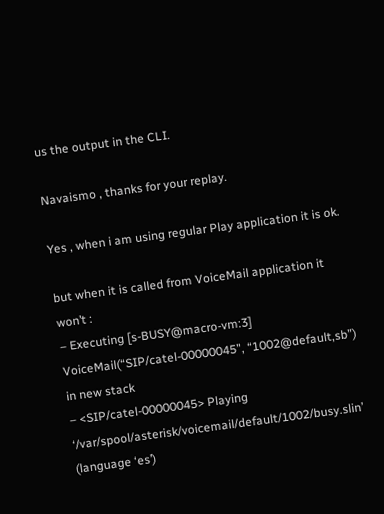us the output in the CLI.

Navaismo , thanks for your replay.

Yes , when i am using regular Play application it is ok.

but when it is called from VoiceMail application it won’t :
– Executing [s-BUSY@macro-vm:3] VoiceMail(“SIP/catel-00000045”, “1002@default,sb”) in new stack
– <SIP/catel-00000045> Playing ‘/var/spool/asterisk/voicemail/default/1002/busy.slin’ (language ‘es’)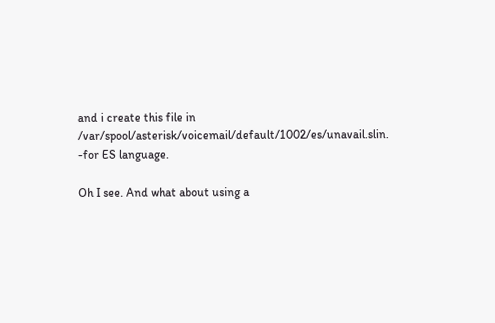and i create this file in /var/spool/asterisk/voicemail/default/1002/es/unavail.slin. -for ES language.

Oh I see. And what about using a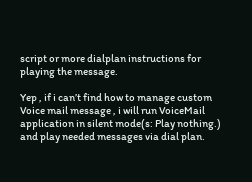script or more dialplan instructions for playing the message.

Yep , if i can’t find how to manage custom Voice mail message , i will run VoiceMail application in silent mode(s: Play nothing.) and play needed messages via dial plan.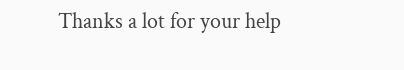Thanks a lot for your help